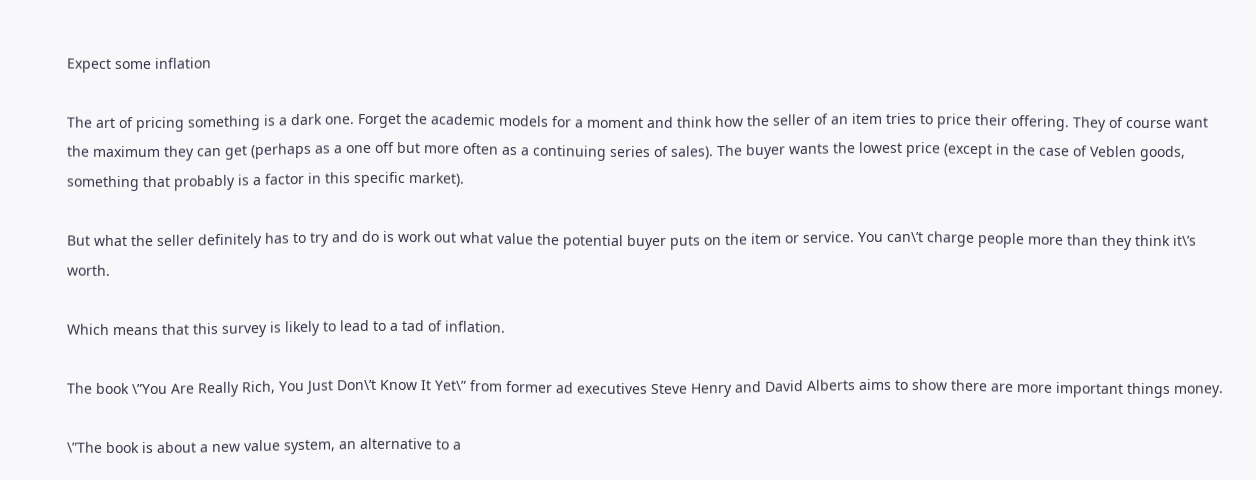Expect some inflation

The art of pricing something is a dark one. Forget the academic models for a moment and think how the seller of an item tries to price their offering. They of course want the maximum they can get (perhaps as a one off but more often as a continuing series of sales). The buyer wants the lowest price (except in the case of Veblen goods, something that probably is a factor in this specific market).

But what the seller definitely has to try and do is work out what value the potential buyer puts on the item or service. You can\’t charge people more than they think it\’s worth.

Which means that this survey is likely to lead to a tad of inflation.

The book \”You Are Really Rich, You Just Don\’t Know It Yet\” from former ad executives Steve Henry and David Alberts aims to show there are more important things money.

\”The book is about a new value system, an alternative to a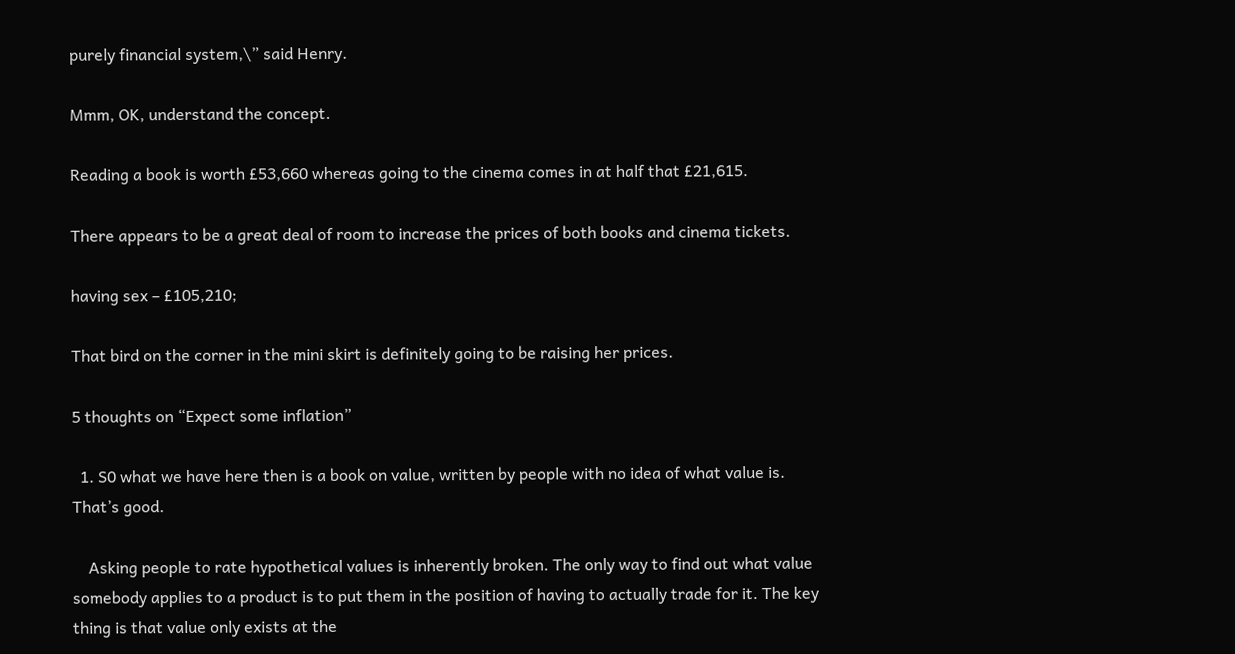purely financial system,\” said Henry.

Mmm, OK, understand the concept.

Reading a book is worth £53,660 whereas going to the cinema comes in at half that £21,615.

There appears to be a great deal of room to increase the prices of both books and cinema tickets.

having sex – £105,210;

That bird on the corner in the mini skirt is definitely going to be raising her prices.

5 thoughts on “Expect some inflation”

  1. S0 what we have here then is a book on value, written by people with no idea of what value is. That’s good.

    Asking people to rate hypothetical values is inherently broken. The only way to find out what value somebody applies to a product is to put them in the position of having to actually trade for it. The key thing is that value only exists at the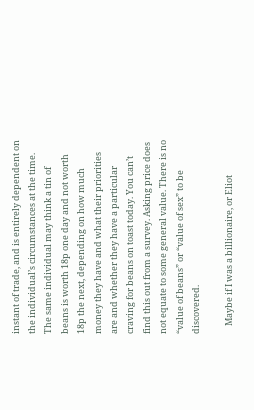instant of trade, and is entirely dependent on the individual’s circumstances at the time. The same individual may think a tin of beans is worth 18p one day and not worth 18p the next, depending on how much money they have and what their priorities are and whether they have a particular craving for beans on toast today. You can’t find this out from a survey. Asking price does not equate to some general value. There is no “value of beans” or “value of sex” to be discovered.

    Maybe if I was a billionaire, or Eliot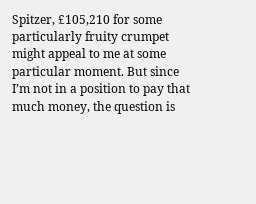Spitzer, £105,210 for some particularly fruity crumpet might appeal to me at some particular moment. But since I’m not in a position to pay that much money, the question is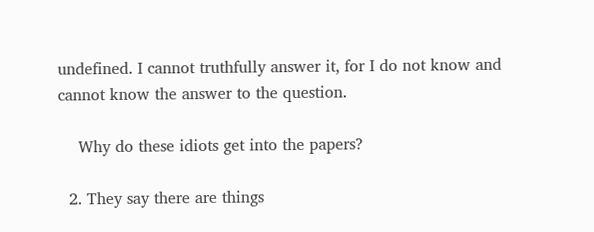undefined. I cannot truthfully answer it, for I do not know and cannot know the answer to the question.

    Why do these idiots get into the papers?

  2. They say there are things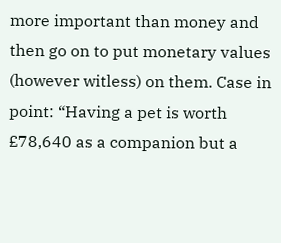more important than money and then go on to put monetary values (however witless) on them. Case in point: “Having a pet is worth £78,640 as a companion but a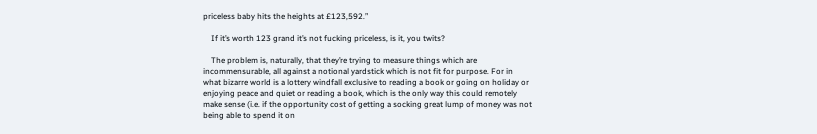priceless baby hits the heights at £123,592.”

    If it’s worth 123 grand it’s not fucking priceless, is it, you twits?

    The problem is, naturally, that they’re trying to measure things which are incommensurable, all against a notional yardstick which is not fit for purpose. For in what bizarre world is a lottery windfall exclusive to reading a book or going on holiday or enjoying peace and quiet or reading a book, which is the only way this could remotely make sense (i.e. if the opportunity cost of getting a socking great lump of money was not being able to spend it on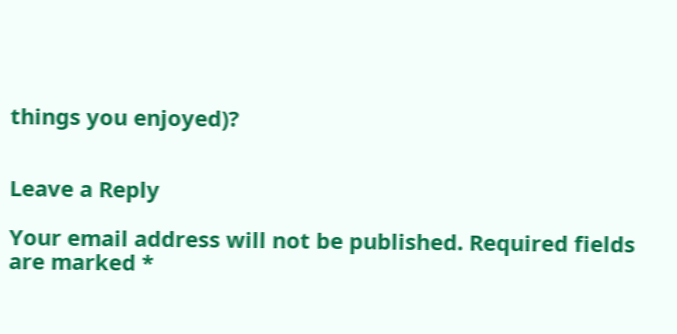things you enjoyed)?


Leave a Reply

Your email address will not be published. Required fields are marked *